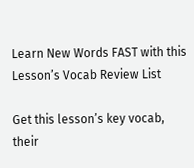Learn New Words FAST with this Lesson’s Vocab Review List

Get this lesson’s key vocab, their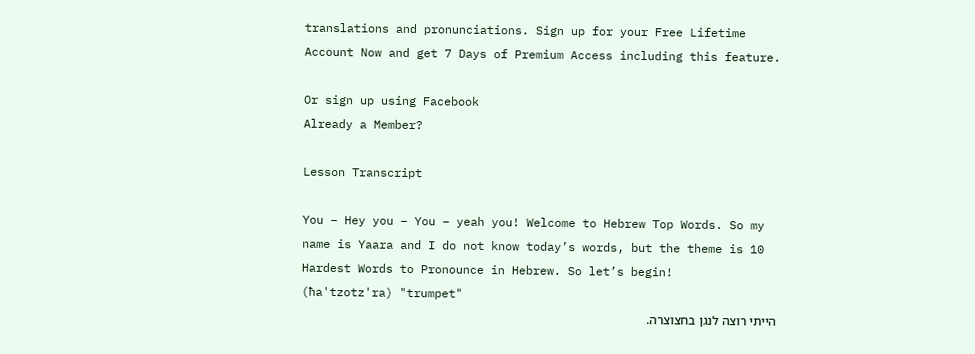translations and pronunciations. Sign up for your Free Lifetime Account Now and get 7 Days of Premium Access including this feature.

Or sign up using Facebook
Already a Member?

Lesson Transcript

You – Hey you – You – yeah you! Welcome to Hebrew Top Words. So my name is Yaara and I do not know today’s words, but the theme is 10 Hardest Words to Pronounce in Hebrew. So let’s begin!
(ħa'tzotz'ra) "trumpet"
הייתי רוצה לנגן בחצוצרה.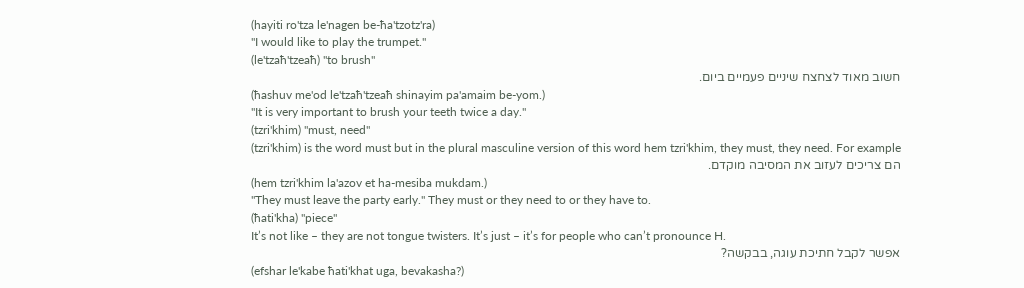(hayiti ro'tza le'nagen be-ħa'tzotz'ra)
"I would like to play the trumpet."
(le'tzaħ'tzeaħ) "to brush"
חשוב מאוד לצחצח שיניים פעמיים ביום.
(ħashuv me'od le'tzaħ'tzeaħ shinayim pa'amaim be-yom.)
"It is very important to brush your teeth twice a day."
(tzri'khim) "must, need"
(tzri'khim) is the word must but in the plural masculine version of this word hem tzri'khim, they must, they need. For example
הם צריכים לעזוב את המסיבה מוקדם.
(hem tzri'khim la'azov et ha-mesiba mukdam.)
"They must leave the party early." They must or they need to or they have to.
(ħati'kha) "piece"
It’s not like – they are not tongue twisters. It’s just – it’s for people who can’t pronounce H.
אפשר לקבל חתיכת עוגה, בבקשה?
(efshar le'kabe ħati'khat uga, bevakasha?)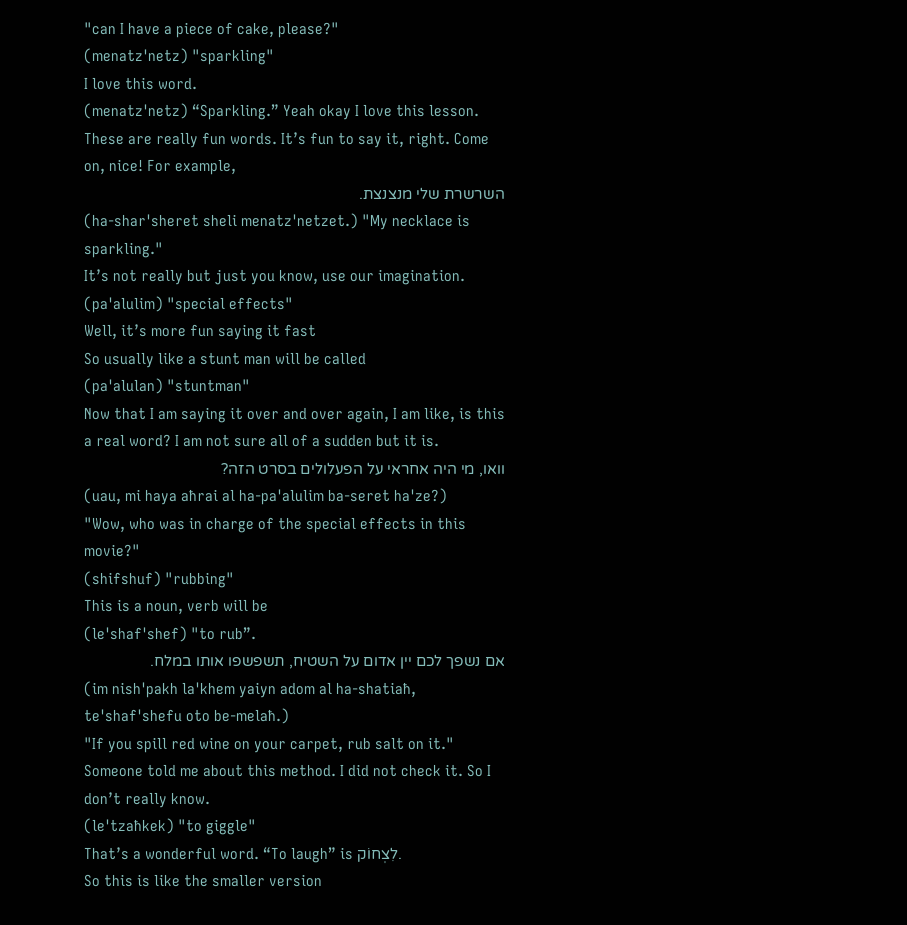"can I have a piece of cake, please?"
(menatz'netz) "sparkling"
I love this word.
(menatz'netz) “Sparkling.” Yeah okay I love this lesson. These are really fun words. It’s fun to say it, right. Come on, nice! For example,
השרשרת שלי מנצנצת.
(ha-shar'sheret sheli menatz'netzet.) "My necklace is sparkling."
It’s not really but just you know, use our imagination.
(pa'alulim) "special effects"
Well, it’s more fun saying it fast
So usually like a stunt man will be called
(pa'alulan) "stuntman"
Now that I am saying it over and over again, I am like, is this a real word? I am not sure all of a sudden but it is.
וואו, מי היה אחראי על הפעלולים בסרט הזה?
(uau, mi haya aħrai al ha-pa'alulim ba-seret ha'ze?)
"Wow, who was in charge of the special effects in this movie?"
(shifshuf) "rubbing"
This is a noun, verb will be
(le'shaf'shef) "to rub”.
אם נשפך לכם יין אדום על השטיח, תשפשפו אותו במלח.
(im nish'pakh la'khem yaiyn adom al ha-shatiaħ, te'shaf'shefu oto be-melaħ.)
"If you spill red wine on your carpet, rub salt on it."
Someone told me about this method. I did not check it. So I don’t really know.
(le'tzaħkek) "to giggle"
That’s a wonderful word. “To laugh” is לִצְחוֹק.
So this is like the smaller version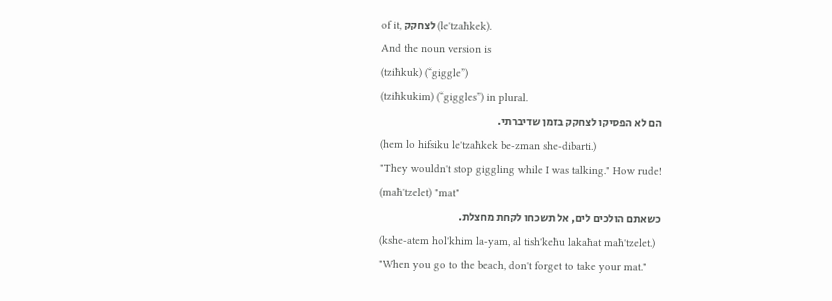of it, לצחקק (le'tzaħkek).
And the noun version is
(tziħkuk) (“giggle”)
(tziħkukim) (“giggles”) in plural.
הם לא הפסיקו לצחקק בזמן שדיברתי.
(hem lo hifsiku le'tzaħkek be-zman she-dibarti.)
"They wouldn't stop giggling while I was talking." How rude!
(maħ'tzelet) "mat"
כשאתם הולכים לים, אל תשכחו לקחת מחצלת.
(kshe-atem hol'khim la-yam, al tish'keħu lakaħat maħ'tzelet.)
"When you go to the beach, don't forget to take your mat."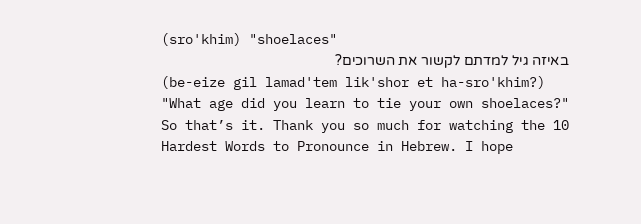(sro'khim) "shoelaces"
באיזה גיל למדתם לקשור את השרוכים?
(be-eize gil lamad'tem lik'shor et ha-sro'khim?)
"What age did you learn to tie your own shoelaces?"
So that’s it. Thank you so much for watching the 10 Hardest Words to Pronounce in Hebrew. I hope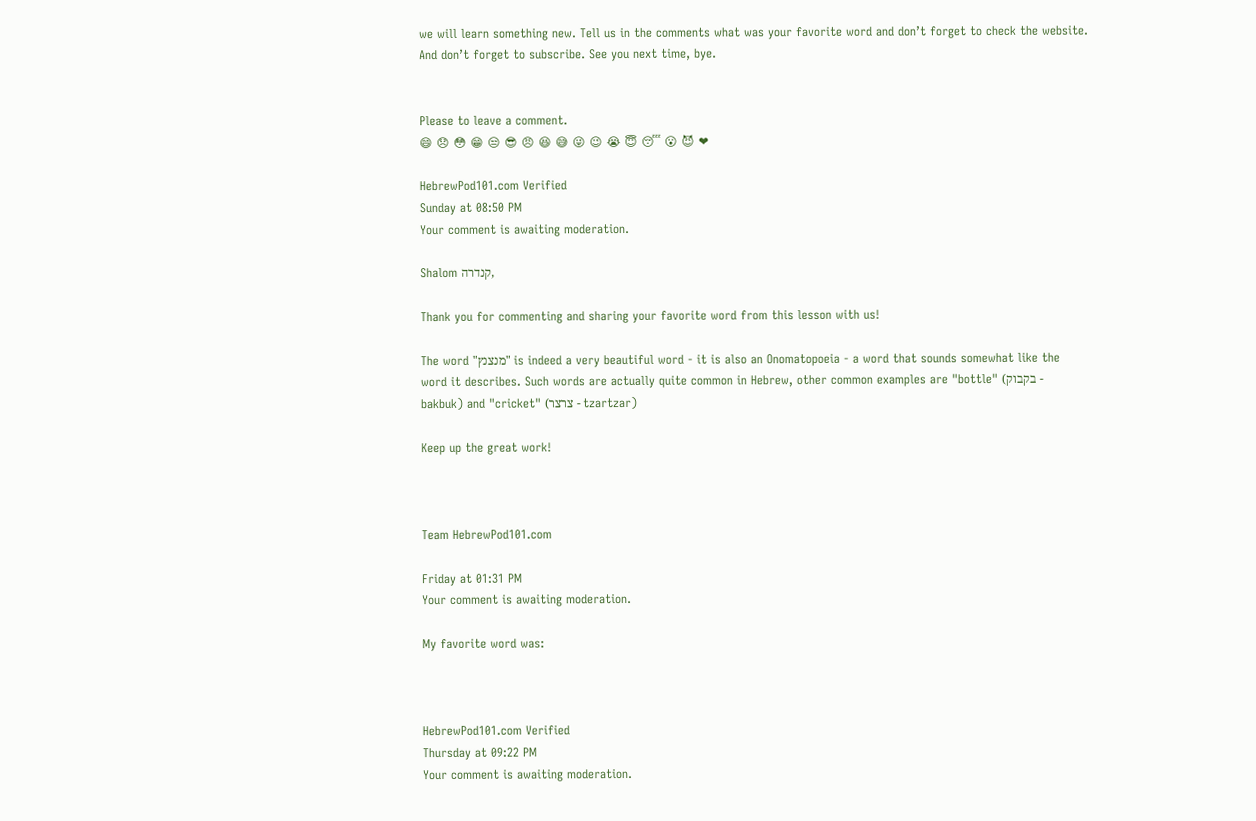we will learn something new. Tell us in the comments what was your favorite word and don’t forget to check the website. And don’t forget to subscribe. See you next time, bye.


Please to leave a comment.
😄 😞 😳 😁 😒 😎 😠 😆 😅 😜 😉 😭 😇 😴 😮 😈 ❤

HebrewPod101.com Verified
Sunday at 08:50 PM
Your comment is awaiting moderation.

Shalom קנדרה,

Thank you for commenting and sharing your favorite word from this lesson with us!

The word "מנצנץ" is indeed a very beautiful word - it is also an Onomatopoeia - a word that sounds somewhat like the word it describes. Such words are actually quite common in Hebrew, other common examples are "bottle" (בקבוק - bakbuk) and "cricket" (צרצר - tzartzar)

Keep up the great work!



Team HebrewPod101.com

Friday at 01:31 PM
Your comment is awaiting moderation.

My favorite word was:



HebrewPod101.com Verified
Thursday at 09:22 PM
Your comment is awaiting moderation.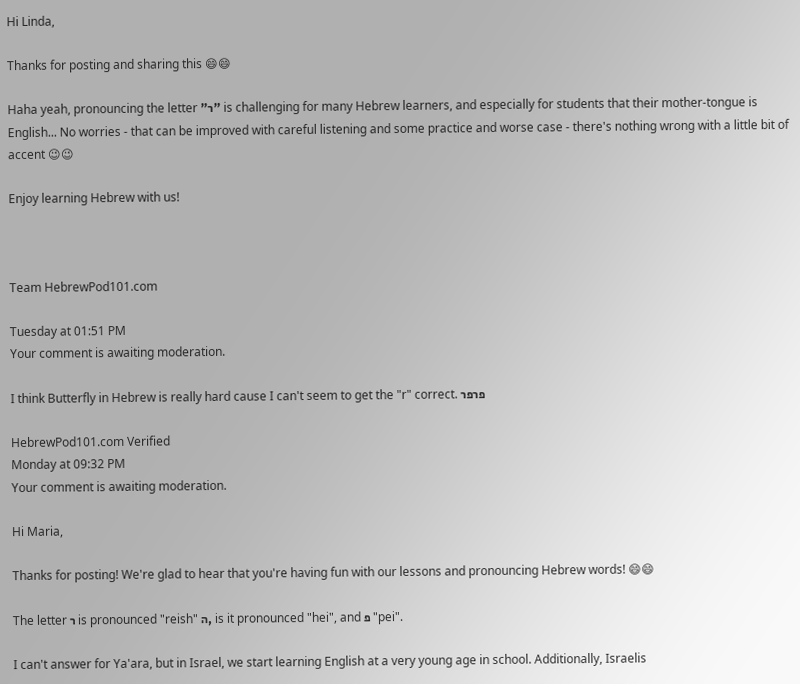Hi Linda,

Thanks for posting and sharing this 😄😄

Haha yeah, pronouncing the letter "ר" is challenging for many Hebrew learners, and especially for students that their mother-tongue is English... No worries - that can be improved with careful listening and some practice and worse case - there's nothing wrong with a little bit of accent 😉😉

Enjoy learning Hebrew with us!



Team HebrewPod101.com

Tuesday at 01:51 PM
Your comment is awaiting moderation.

I think Butterfly in Hebrew is really hard cause I can't seem to get the "r" correct. פרפר

HebrewPod101.com Verified
Monday at 09:32 PM
Your comment is awaiting moderation.

Hi Maria,

Thanks for posting! We're glad to hear that you're having fun with our lessons and pronouncing Hebrew words! 😄😄

The letter ר is pronounced "reish" ה, is it pronounced "hei", and פ "pei".

I can't answer for Ya'ara, but in Israel, we start learning English at a very young age in school. Additionally, Israelis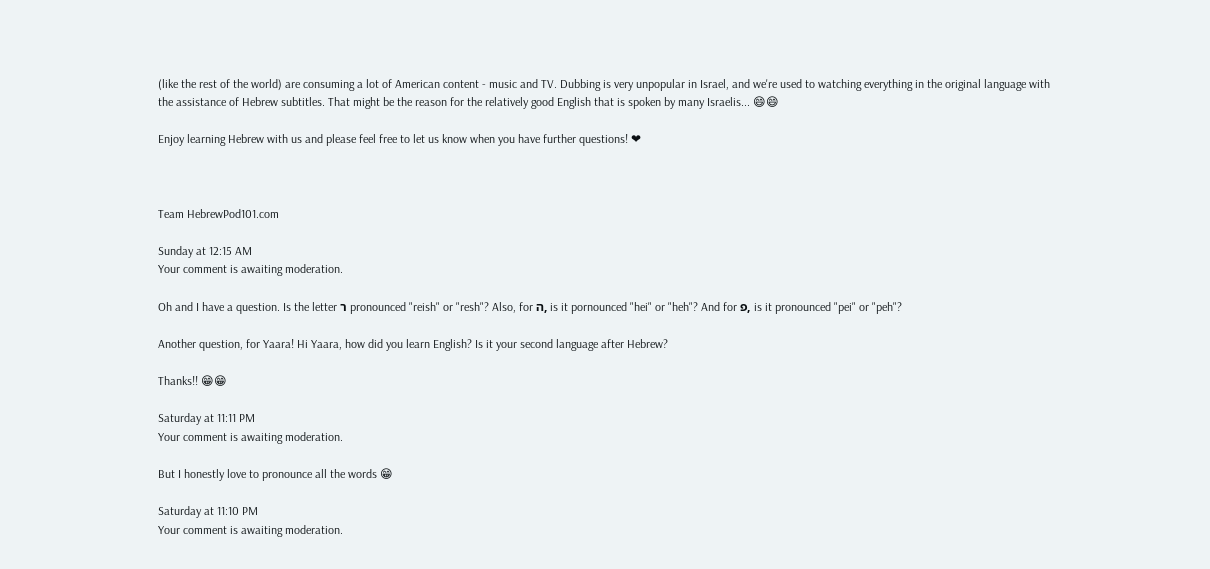(like the rest of the world) are consuming a lot of American content - music and TV. Dubbing is very unpopular in Israel, and we're used to watching everything in the original language with the assistance of Hebrew subtitles. That might be the reason for the relatively good English that is spoken by many Israelis... 😄😄

Enjoy learning Hebrew with us and please feel free to let us know when you have further questions! ❤



Team HebrewPod101.com

Sunday at 12:15 AM
Your comment is awaiting moderation.

Oh and I have a question. Is the letter ר pronounced "reish" or "resh"? Also, for ה, is it pornounced "hei" or "heh"? And for פ, is it pronounced "pei" or "peh"?

Another question, for Yaara! Hi Yaara, how did you learn English? Is it your second language after Hebrew?

Thanks!! 😁😁

Saturday at 11:11 PM
Your comment is awaiting moderation.

But I honestly love to pronounce all the words 😁

Saturday at 11:10 PM
Your comment is awaiting moderation.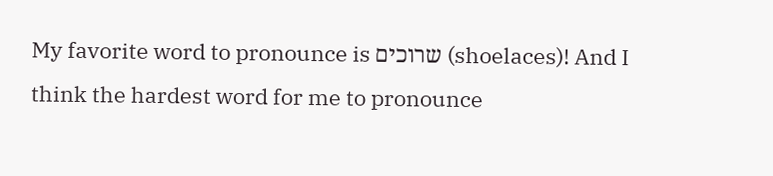My favorite word to pronounce is שרוכים (shoelaces)! And I think the hardest word for me to pronounce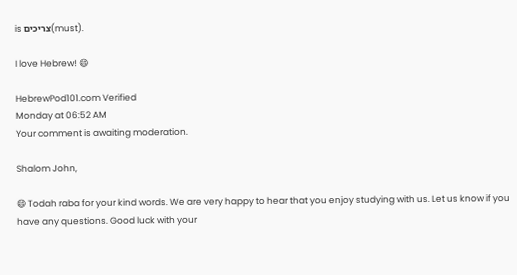is צריכים(must).

I love Hebrew! 😄

HebrewPod101.com Verified
Monday at 06:52 AM
Your comment is awaiting moderation.

Shalom John,

😄 Todah raba for your kind words. We are very happy to hear that you enjoy studying with us. Let us know if you have any questions. Good luck with your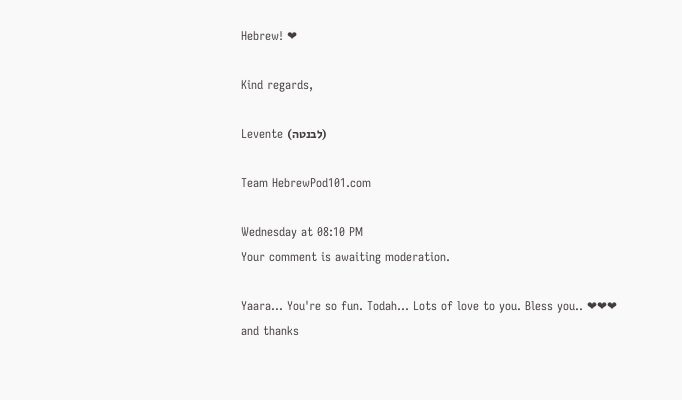Hebrew! ❤

Kind regards,

Levente (לבנטה)

Team HebrewPod101.com

Wednesday at 08:10 PM
Your comment is awaiting moderation.

Yaara... You're so fun. Todah... Lots of love to you. Bless you.. ❤❤❤ and thanks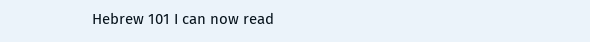Hebrew 101 I can now read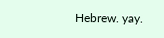Hebrew. yay.